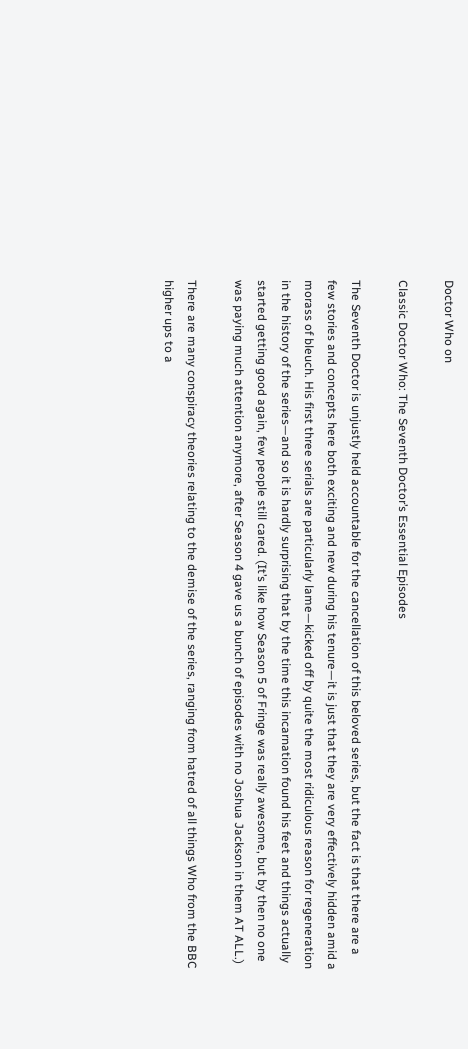Doctor Who on

Classic Doctor Who: The Seventh Doctor’s Essential Episodes

The Seventh Doctor is unjustly held accountable for the cancellation of this beloved series, but the fact is that there are a few stories and concepts here both exciting and new during his tenure—it is just that they are very effectively hidden amid a morass of bleuch. His first three serials are particularly lame—kicked off by quite the most ridiculous reason for regeneration in the history of the series—and so it is hardly surprising that by the time this incarnation found his feet and things actually started getting good again, few people still cared. (It’s like how Season 5 of Fringe was really awesome, but by then no one was paying much attention anymore, after Season 4 gave us a bunch of episodes with no Joshua Jackson in them AT ALL.)

There are many conspiracy theories relating to the demise of the series, ranging from hatred of all things Who from the BBC higher ups to a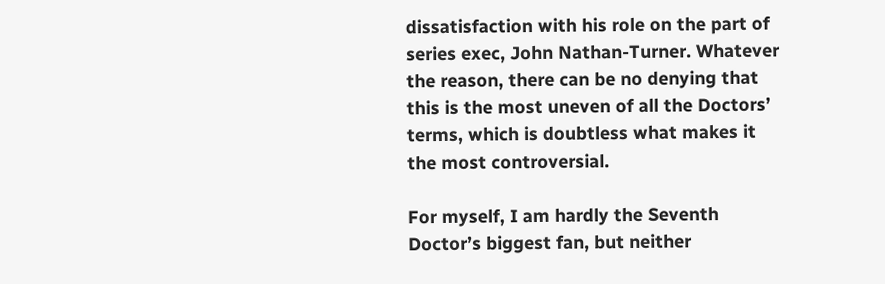dissatisfaction with his role on the part of series exec, John Nathan-Turner. Whatever the reason, there can be no denying that this is the most uneven of all the Doctors’ terms, which is doubtless what makes it the most controversial.

For myself, I am hardly the Seventh Doctor’s biggest fan, but neither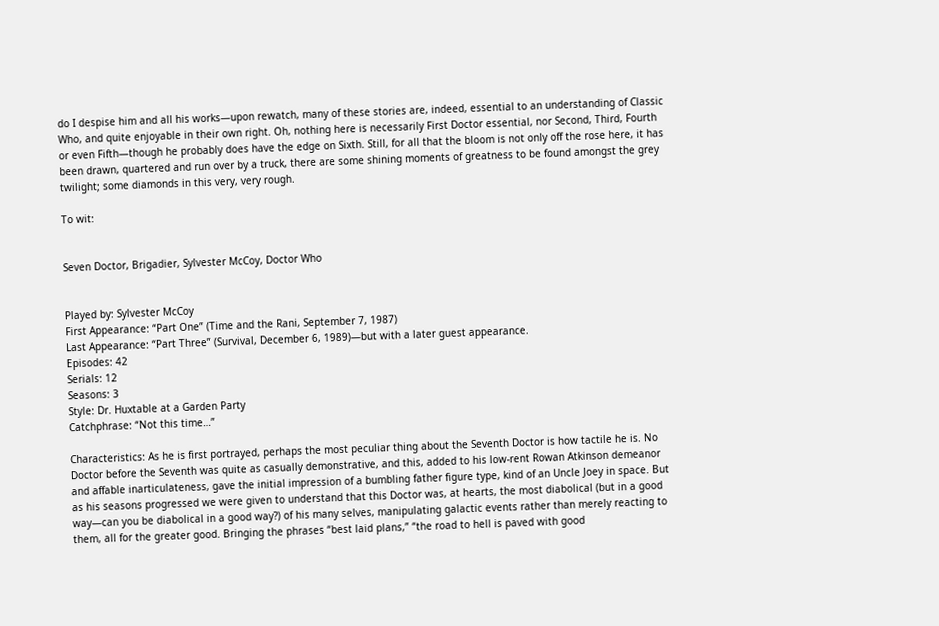do I despise him and all his works—upon rewatch, many of these stories are, indeed, essential to an understanding of Classic Who, and quite enjoyable in their own right. Oh, nothing here is necessarily First Doctor essential, nor Second, Third, Fourth or even Fifth—though he probably does have the edge on Sixth. Still, for all that the bloom is not only off the rose here, it has been drawn, quartered and run over by a truck, there are some shining moments of greatness to be found amongst the grey twilight; some diamonds in this very, very rough.

To wit:


Seven Doctor, Brigadier, Sylvester McCoy, Doctor Who


Played by: Sylvester McCoy
First Appearance: “Part One” (Time and the Rani, September 7, 1987)
Last Appearance: “Part Three” (Survival, December 6, 1989)—but with a later guest appearance.
Episodes: 42
Serials: 12
Seasons: 3
Style: Dr. Huxtable at a Garden Party
Catchphrase: “Not this time…”

Characteristics: As he is first portrayed, perhaps the most peculiar thing about the Seventh Doctor is how tactile he is. No Doctor before the Seventh was quite as casually demonstrative, and this, added to his low-rent Rowan Atkinson demeanor and affable inarticulateness, gave the initial impression of a bumbling father figure type, kind of an Uncle Joey in space. But as his seasons progressed we were given to understand that this Doctor was, at hearts, the most diabolical (but in a good way—can you be diabolical in a good way?) of his many selves, manipulating galactic events rather than merely reacting to them, all for the greater good. Bringing the phrases “best laid plans,” “the road to hell is paved with good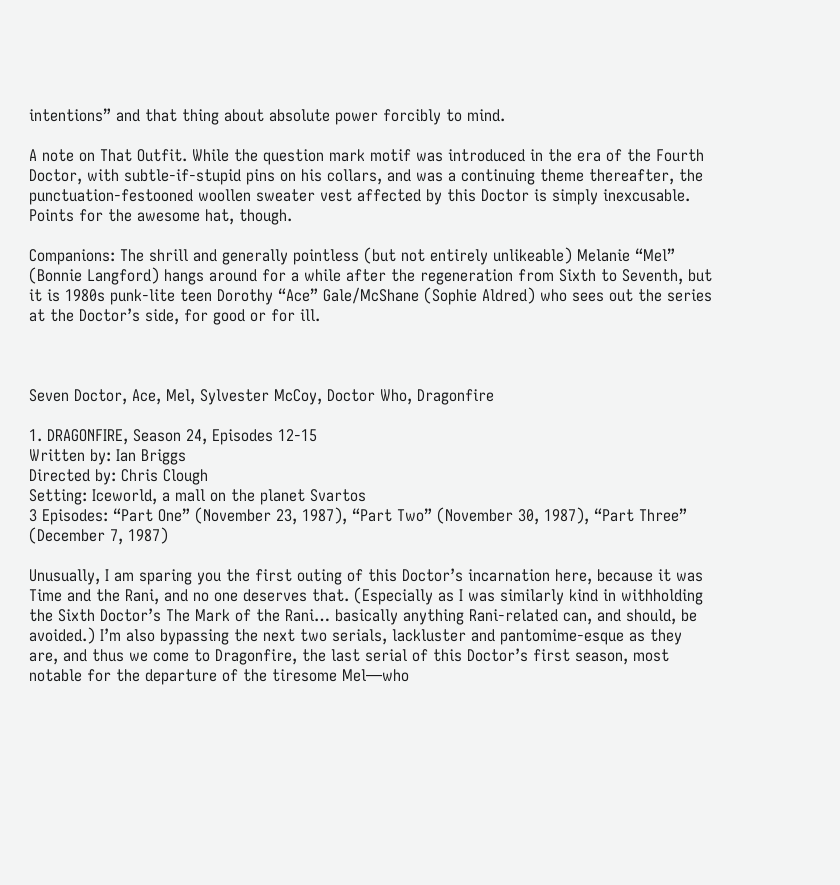intentions” and that thing about absolute power forcibly to mind.

A note on That Outfit. While the question mark motif was introduced in the era of the Fourth Doctor, with subtle-if-stupid pins on his collars, and was a continuing theme thereafter, the punctuation-festooned woollen sweater vest affected by this Doctor is simply inexcusable. Points for the awesome hat, though.

Companions: The shrill and generally pointless (but not entirely unlikeable) Melanie “Mel” (Bonnie Langford) hangs around for a while after the regeneration from Sixth to Seventh, but it is 1980s punk-lite teen Dorothy “Ace” Gale/McShane (Sophie Aldred) who sees out the series at the Doctor’s side, for good or for ill.



Seven Doctor, Ace, Mel, Sylvester McCoy, Doctor Who, Dragonfire

1. DRAGONFIRE, Season 24, Episodes 12-15
Written by: Ian Briggs
Directed by: Chris Clough
Setting: Iceworld, a mall on the planet Svartos
3 Episodes: “Part One” (November 23, 1987), “Part Two” (November 30, 1987), “Part Three” (December 7, 1987)

Unusually, I am sparing you the first outing of this Doctor’s incarnation here, because it was Time and the Rani, and no one deserves that. (Especially as I was similarly kind in withholding the Sixth Doctor’s The Mark of the Rani… basically anything Rani-related can, and should, be avoided.) I’m also bypassing the next two serials, lackluster and pantomime-esque as they are, and thus we come to Dragonfire, the last serial of this Doctor’s first season, most notable for the departure of the tiresome Mel—who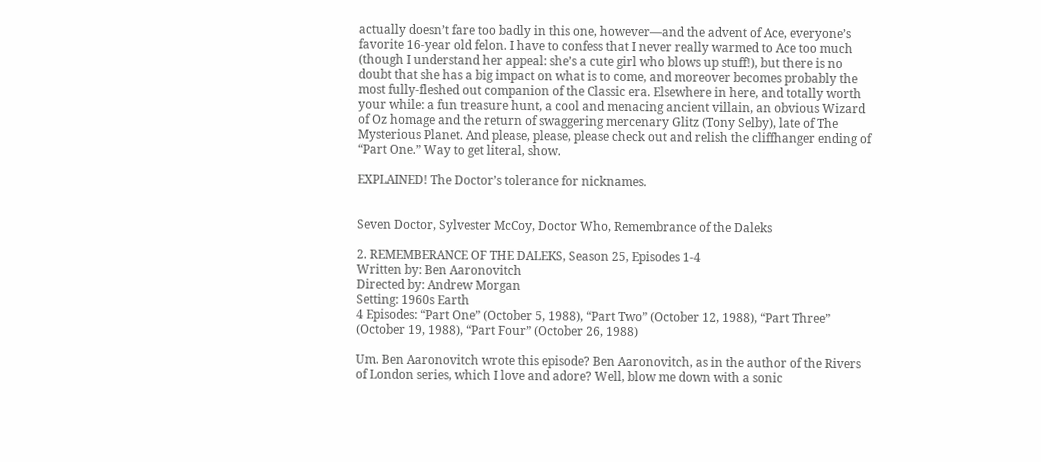actually doesn’t fare too badly in this one, however—and the advent of Ace, everyone’s favorite 16-year old felon. I have to confess that I never really warmed to Ace too much (though I understand her appeal: she’s a cute girl who blows up stuff!), but there is no doubt that she has a big impact on what is to come, and moreover becomes probably the most fully-fleshed out companion of the Classic era. Elsewhere in here, and totally worth your while: a fun treasure hunt, a cool and menacing ancient villain, an obvious Wizard of Oz homage and the return of swaggering mercenary Glitz (Tony Selby), late of The Mysterious Planet. And please, please, please check out and relish the cliffhanger ending of “Part One.” Way to get literal, show.

EXPLAINED! The Doctor’s tolerance for nicknames.


Seven Doctor, Sylvester McCoy, Doctor Who, Remembrance of the Daleks

2. REMEMBERANCE OF THE DALEKS, Season 25, Episodes 1-4
Written by: Ben Aaronovitch
Directed by: Andrew Morgan
Setting: 1960s Earth
4 Episodes: “Part One” (October 5, 1988), “Part Two” (October 12, 1988), “Part Three” (October 19, 1988), “Part Four” (October 26, 1988)

Um. Ben Aaronovitch wrote this episode? Ben Aaronovitch, as in the author of the Rivers of London series, which I love and adore? Well, blow me down with a sonic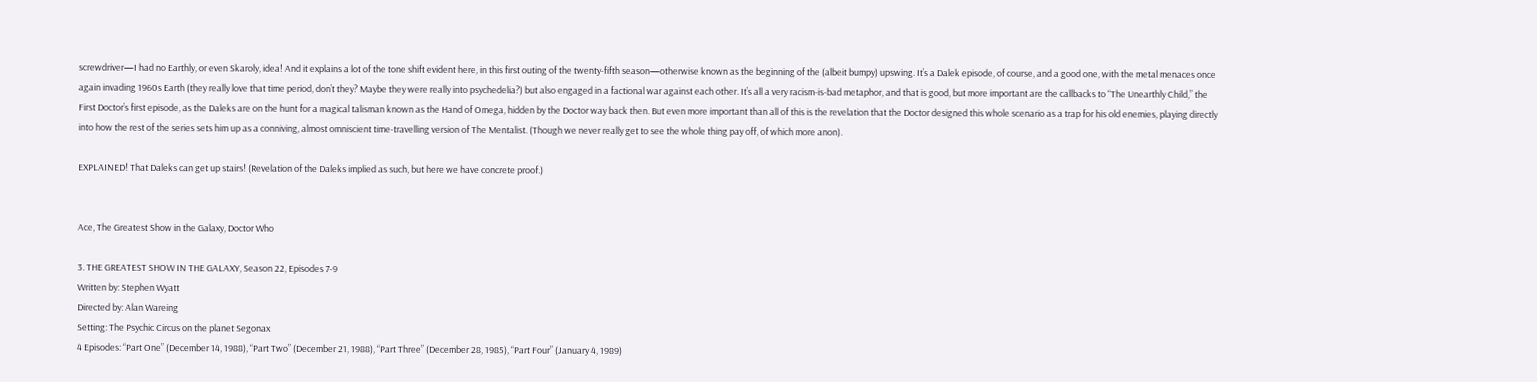screwdriver—I had no Earthly, or even Skaroly, idea! And it explains a lot of the tone shift evident here, in this first outing of the twenty-fifth season—otherwise known as the beginning of the (albeit bumpy) upswing. It’s a Dalek episode, of course, and a good one, with the metal menaces once again invading 1960s Earth (they really love that time period, don’t they? Maybe they were really into psychedelia?) but also engaged in a factional war against each other. It’s all a very racism-is-bad metaphor, and that is good, but more important are the callbacks to “The Unearthly Child,” the First Doctor’s first episode, as the Daleks are on the hunt for a magical talisman known as the Hand of Omega, hidden by the Doctor way back then. But even more important than all of this is the revelation that the Doctor designed this whole scenario as a trap for his old enemies, playing directly into how the rest of the series sets him up as a conniving, almost omniscient time-travelling version of The Mentalist. (Though we never really get to see the whole thing pay off, of which more anon).

EXPLAINED! That Daleks can get up stairs! (Revelation of the Daleks implied as such, but here we have concrete proof.)


Ace, The Greatest Show in the Galaxy, Doctor Who

3. THE GREATEST SHOW IN THE GALAXY, Season 22, Episodes 7-9
Written by: Stephen Wyatt
Directed by: Alan Wareing
Setting: The Psychic Circus on the planet Segonax
4 Episodes: “Part One” (December 14, 1988), “Part Two” (December 21, 1988), “Part Three” (December 28, 1985), “Part Four” (January 4, 1989)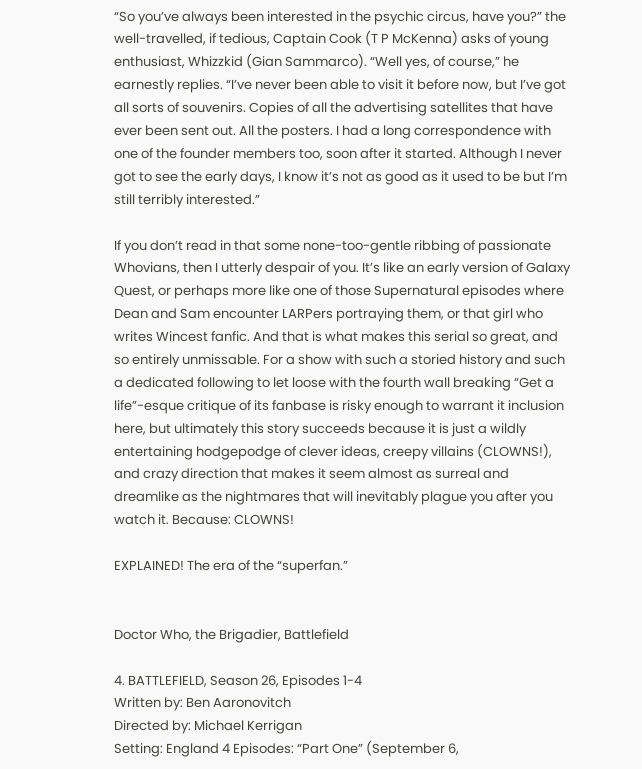“So you’ve always been interested in the psychic circus, have you?” the well-travelled, if tedious, Captain Cook (T P McKenna) asks of young enthusiast, Whizzkid (Gian Sammarco). “Well yes, of course,” he earnestly replies. “I’ve never been able to visit it before now, but I’ve got all sorts of souvenirs. Copies of all the advertising satellites that have ever been sent out. All the posters. I had a long correspondence with one of the founder members too, soon after it started. Although I never got to see the early days, I know it’s not as good as it used to be but I’m still terribly interested.”

If you don’t read in that some none-too-gentle ribbing of passionate Whovians, then I utterly despair of you. It’s like an early version of Galaxy Quest, or perhaps more like one of those Supernatural episodes where Dean and Sam encounter LARPers portraying them, or that girl who writes Wincest fanfic. And that is what makes this serial so great, and so entirely unmissable. For a show with such a storied history and such a dedicated following to let loose with the fourth wall breaking “Get a life”-esque critique of its fanbase is risky enough to warrant it inclusion here, but ultimately this story succeeds because it is just a wildly entertaining hodgepodge of clever ideas, creepy villains (CLOWNS!), and crazy direction that makes it seem almost as surreal and dreamlike as the nightmares that will inevitably plague you after you watch it. Because: CLOWNS!

EXPLAINED! The era of the “superfan.”


Doctor Who, the Brigadier, Battlefield

4. BATTLEFIELD, Season 26, Episodes 1-4
Written by: Ben Aaronovitch
Directed by: Michael Kerrigan
Setting: England 4 Episodes: “Part One” (September 6,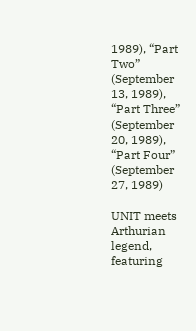1989), “Part Two” (September 13, 1989), “Part Three” (September 20, 1989), “Part Four” (September 27, 1989)

UNIT meets Arthurian legend, featuring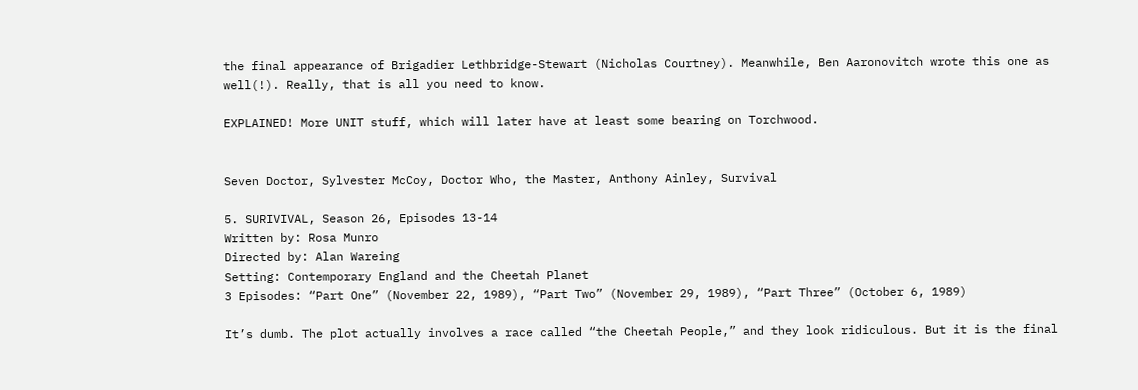the final appearance of Brigadier Lethbridge-Stewart (Nicholas Courtney). Meanwhile, Ben Aaronovitch wrote this one as well(!). Really, that is all you need to know.

EXPLAINED! More UNIT stuff, which will later have at least some bearing on Torchwood.


Seven Doctor, Sylvester McCoy, Doctor Who, the Master, Anthony Ainley, Survival

5. SURIVIVAL, Season 26, Episodes 13-14
Written by: Rosa Munro
Directed by: Alan Wareing
Setting: Contemporary England and the Cheetah Planet
3 Episodes: “Part One” (November 22, 1989), “Part Two” (November 29, 1989), “Part Three” (October 6, 1989)

It’s dumb. The plot actually involves a race called “the Cheetah People,” and they look ridiculous. But it is the final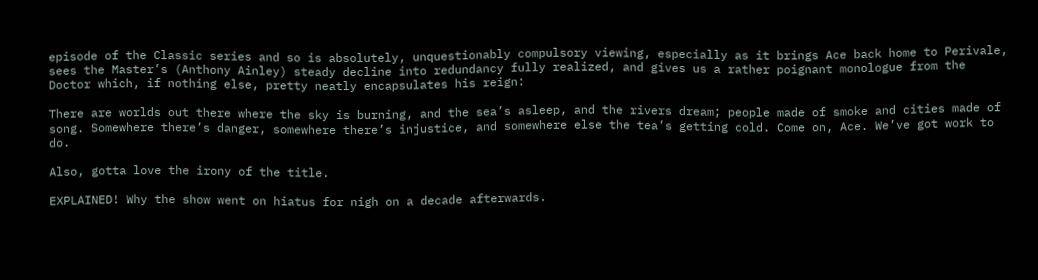episode of the Classic series and so is absolutely, unquestionably compulsory viewing, especially as it brings Ace back home to Perivale, sees the Master’s (Anthony Ainley) steady decline into redundancy fully realized, and gives us a rather poignant monologue from the Doctor which, if nothing else, pretty neatly encapsulates his reign:

There are worlds out there where the sky is burning, and the sea’s asleep, and the rivers dream; people made of smoke and cities made of song. Somewhere there’s danger, somewhere there’s injustice, and somewhere else the tea’s getting cold. Come on, Ace. We’ve got work to do.

Also, gotta love the irony of the title.

EXPLAINED! Why the show went on hiatus for nigh on a decade afterwards.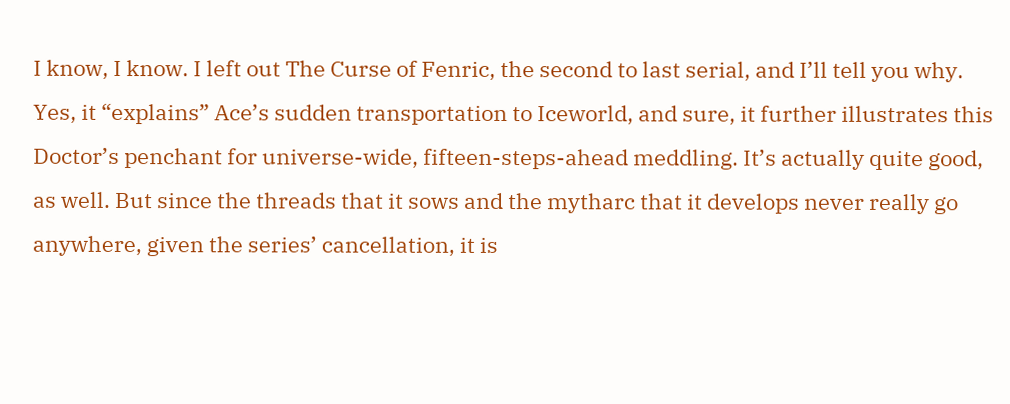I know, I know. I left out The Curse of Fenric, the second to last serial, and I’ll tell you why. Yes, it “explains” Ace’s sudden transportation to Iceworld, and sure, it further illustrates this Doctor’s penchant for universe-wide, fifteen-steps-ahead meddling. It’s actually quite good, as well. But since the threads that it sows and the mytharc that it develops never really go anywhere, given the series’ cancellation, it is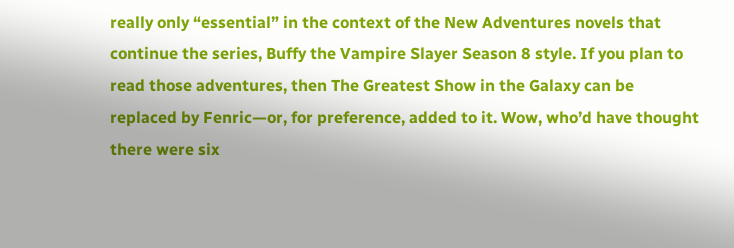really only “essential” in the context of the New Adventures novels that continue the series, Buffy the Vampire Slayer Season 8 style. If you plan to read those adventures, then The Greatest Show in the Galaxy can be replaced by Fenric—or, for preference, added to it. Wow, who’d have thought there were six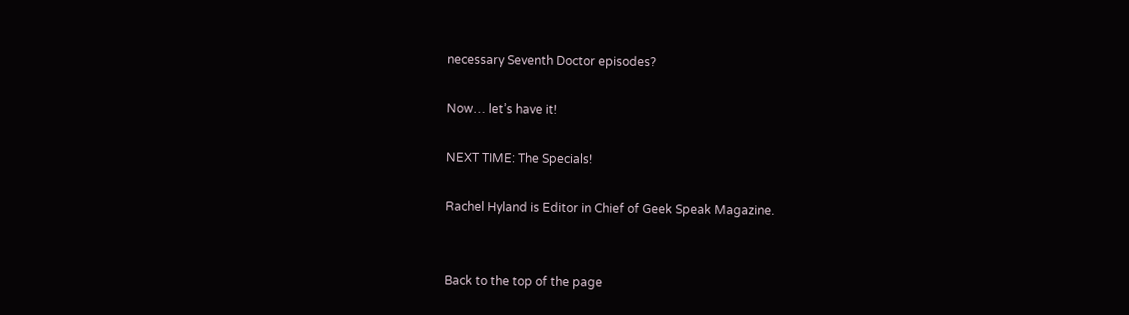necessary Seventh Doctor episodes?

Now… let’s have it!

NEXT TIME: The Specials!

Rachel Hyland is Editor in Chief of Geek Speak Magazine.


Back to the top of the page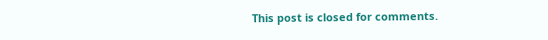This post is closed for comments.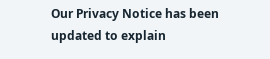Our Privacy Notice has been updated to explain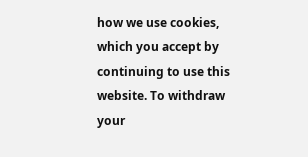how we use cookies, which you accept by continuing to use this website. To withdraw your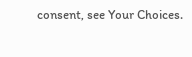consent, see Your Choices.